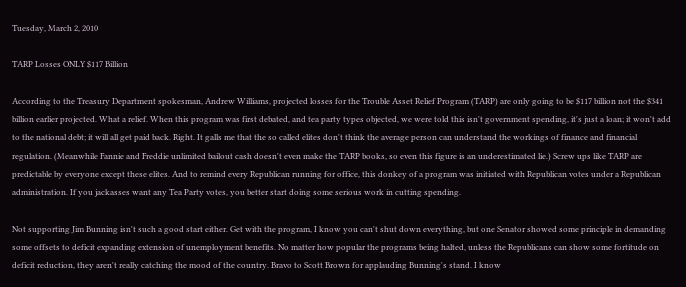Tuesday, March 2, 2010

TARP Losses ONLY $117 Billion

According to the Treasury Department spokesman, Andrew Williams, projected losses for the Trouble Asset Relief Program (TARP) are only going to be $117 billion not the $341 billion earlier projected. What a relief. When this program was first debated, and tea party types objected, we were told this isn't government spending, it's just a loan; it won't add to the national debt; it will all get paid back. Right. It galls me that the so called elites don't think the average person can understand the workings of finance and financial regulation. (Meanwhile Fannie and Freddie unlimited bailout cash doesn't even make the TARP books, so even this figure is an underestimated lie.) Screw ups like TARP are predictable by everyone except these elites. And to remind every Republican running for office, this donkey of a program was initiated with Republican votes under a Republican administration. If you jackasses want any Tea Party votes, you better start doing some serious work in cutting spending.

Not supporting Jim Bunning isn't such a good start either. Get with the program, I know you can't shut down everything, but one Senator showed some principle in demanding some offsets to deficit expanding extension of unemployment benefits. No matter how popular the programs being halted, unless the Republicans can show some fortitude on deficit reduction, they aren't really catching the mood of the country. Bravo to Scott Brown for applauding Bunning's stand. I know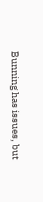Bunning has issues, but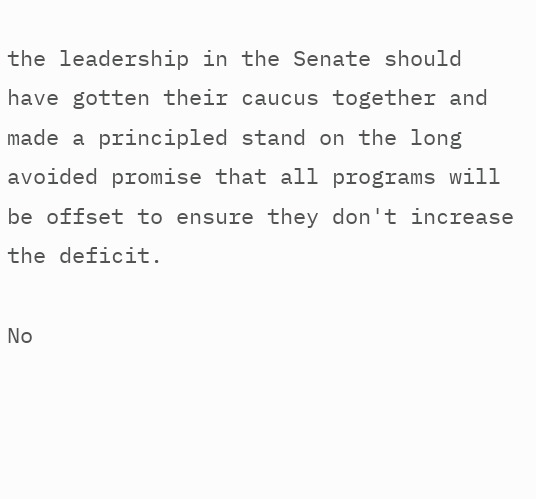the leadership in the Senate should have gotten their caucus together and made a principled stand on the long avoided promise that all programs will be offset to ensure they don't increase the deficit.

No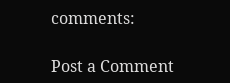comments:

Post a Comment